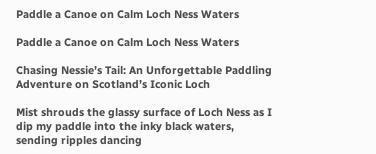Paddle a Canoe on Calm Loch Ness Waters

Paddle a Canoe on Calm Loch Ness Waters

Chasing Nessie’s Tail: An Unforgettable Paddling Adventure on Scotland’s Iconic Loch

Mist shrouds the glassy surface of Loch Ness as I dip my paddle into the inky black waters, sending ripples dancing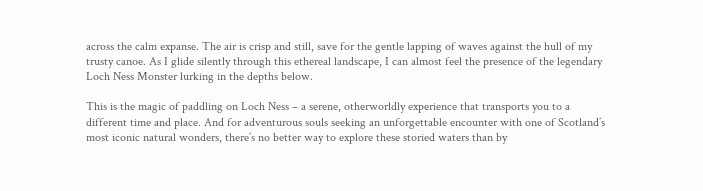across the calm expanse. The air is crisp and still, save for the gentle lapping of waves against the hull of my trusty canoe. As I glide silently through this ethereal landscape, I can almost feel the presence of the legendary Loch Ness Monster lurking in the depths below.

This is the magic of paddling on Loch Ness – a serene, otherworldly experience that transports you to a different time and place. And for adventurous souls seeking an unforgettable encounter with one of Scotland’s most iconic natural wonders, there’s no better way to explore these storied waters than by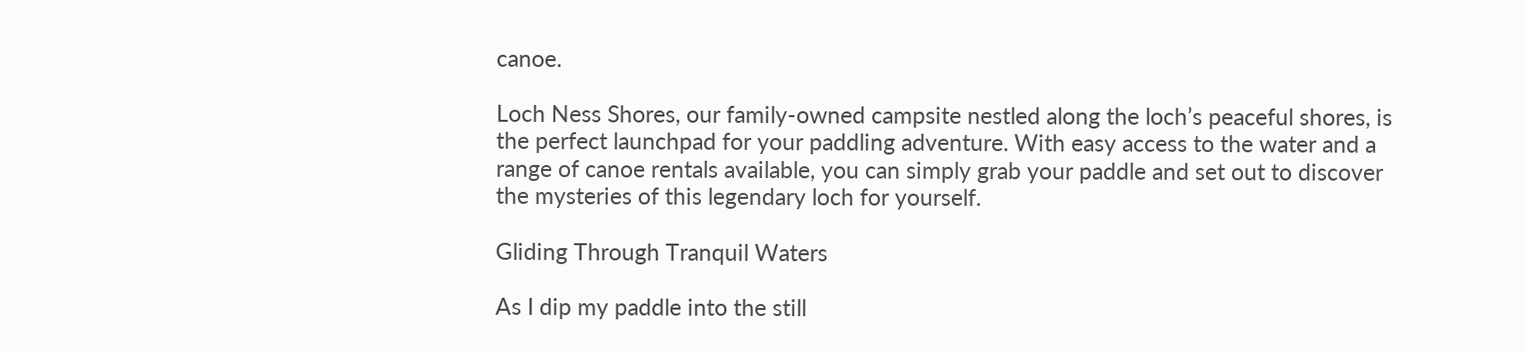canoe.

Loch Ness Shores, our family-owned campsite nestled along the loch’s peaceful shores, is the perfect launchpad for your paddling adventure. With easy access to the water and a range of canoe rentals available, you can simply grab your paddle and set out to discover the mysteries of this legendary loch for yourself.

Gliding Through Tranquil Waters

As I dip my paddle into the still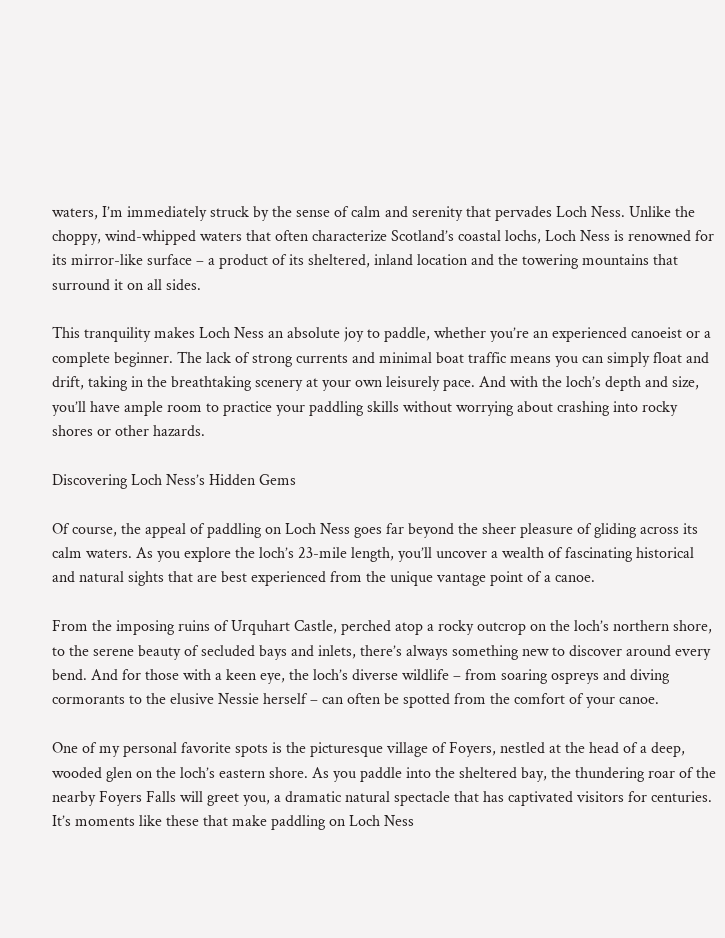waters, I’m immediately struck by the sense of calm and serenity that pervades Loch Ness. Unlike the choppy, wind-whipped waters that often characterize Scotland’s coastal lochs, Loch Ness is renowned for its mirror-like surface – a product of its sheltered, inland location and the towering mountains that surround it on all sides.

This tranquility makes Loch Ness an absolute joy to paddle, whether you’re an experienced canoeist or a complete beginner. The lack of strong currents and minimal boat traffic means you can simply float and drift, taking in the breathtaking scenery at your own leisurely pace. And with the loch’s depth and size, you’ll have ample room to practice your paddling skills without worrying about crashing into rocky shores or other hazards.

Discovering Loch Ness’s Hidden Gems

Of course, the appeal of paddling on Loch Ness goes far beyond the sheer pleasure of gliding across its calm waters. As you explore the loch’s 23-mile length, you’ll uncover a wealth of fascinating historical and natural sights that are best experienced from the unique vantage point of a canoe.

From the imposing ruins of Urquhart Castle, perched atop a rocky outcrop on the loch’s northern shore, to the serene beauty of secluded bays and inlets, there’s always something new to discover around every bend. And for those with a keen eye, the loch’s diverse wildlife – from soaring ospreys and diving cormorants to the elusive Nessie herself – can often be spotted from the comfort of your canoe.

One of my personal favorite spots is the picturesque village of Foyers, nestled at the head of a deep, wooded glen on the loch’s eastern shore. As you paddle into the sheltered bay, the thundering roar of the nearby Foyers Falls will greet you, a dramatic natural spectacle that has captivated visitors for centuries. It’s moments like these that make paddling on Loch Ness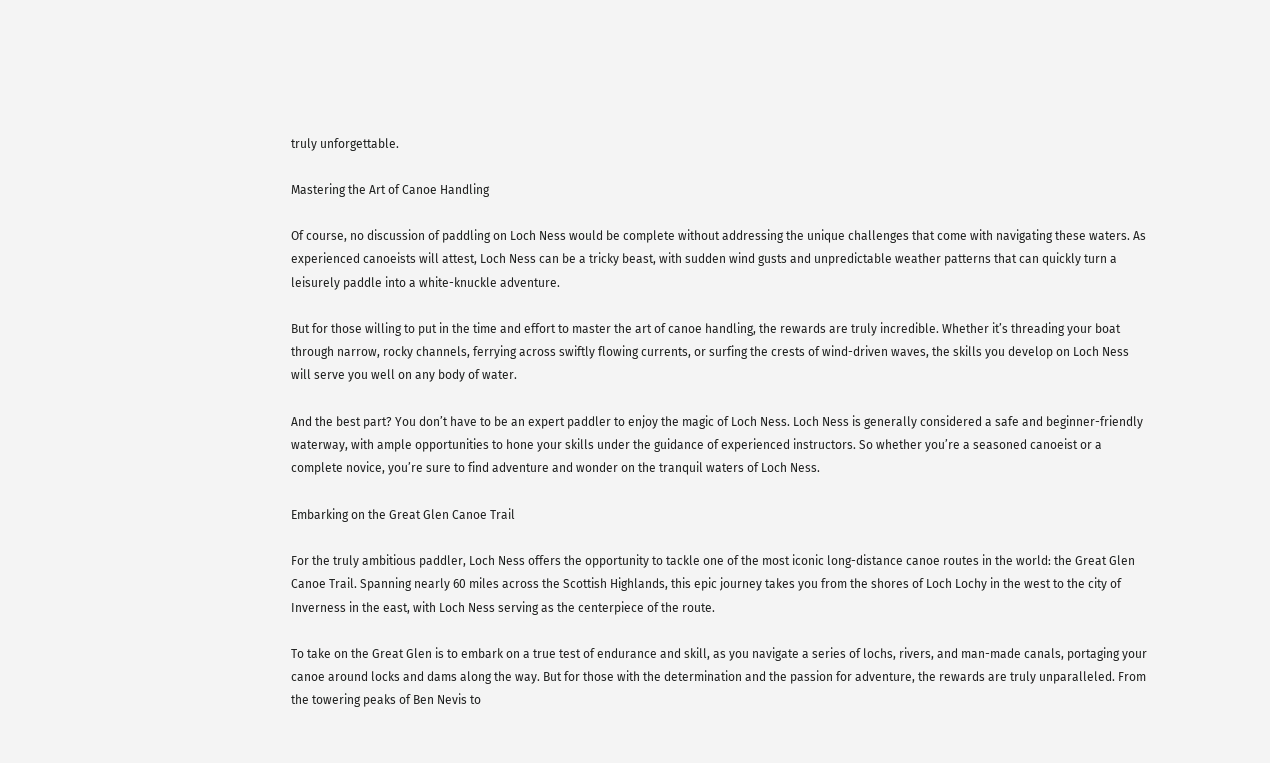truly unforgettable.

Mastering the Art of Canoe Handling

Of course, no discussion of paddling on Loch Ness would be complete without addressing the unique challenges that come with navigating these waters. As experienced canoeists will attest, Loch Ness can be a tricky beast, with sudden wind gusts and unpredictable weather patterns that can quickly turn a leisurely paddle into a white-knuckle adventure.

But for those willing to put in the time and effort to master the art of canoe handling, the rewards are truly incredible. Whether it’s threading your boat through narrow, rocky channels, ferrying across swiftly flowing currents, or surfing the crests of wind-driven waves, the skills you develop on Loch Ness will serve you well on any body of water.

And the best part? You don’t have to be an expert paddler to enjoy the magic of Loch Ness. Loch Ness is generally considered a safe and beginner-friendly waterway, with ample opportunities to hone your skills under the guidance of experienced instructors. So whether you’re a seasoned canoeist or a complete novice, you’re sure to find adventure and wonder on the tranquil waters of Loch Ness.

Embarking on the Great Glen Canoe Trail

For the truly ambitious paddler, Loch Ness offers the opportunity to tackle one of the most iconic long-distance canoe routes in the world: the Great Glen Canoe Trail. Spanning nearly 60 miles across the Scottish Highlands, this epic journey takes you from the shores of Loch Lochy in the west to the city of Inverness in the east, with Loch Ness serving as the centerpiece of the route.

To take on the Great Glen is to embark on a true test of endurance and skill, as you navigate a series of lochs, rivers, and man-made canals, portaging your canoe around locks and dams along the way. But for those with the determination and the passion for adventure, the rewards are truly unparalleled. From the towering peaks of Ben Nevis to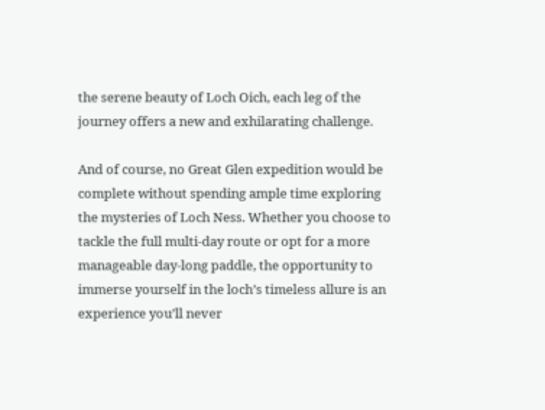the serene beauty of Loch Oich, each leg of the journey offers a new and exhilarating challenge.

And of course, no Great Glen expedition would be complete without spending ample time exploring the mysteries of Loch Ness. Whether you choose to tackle the full multi-day route or opt for a more manageable day-long paddle, the opportunity to immerse yourself in the loch’s timeless allure is an experience you’ll never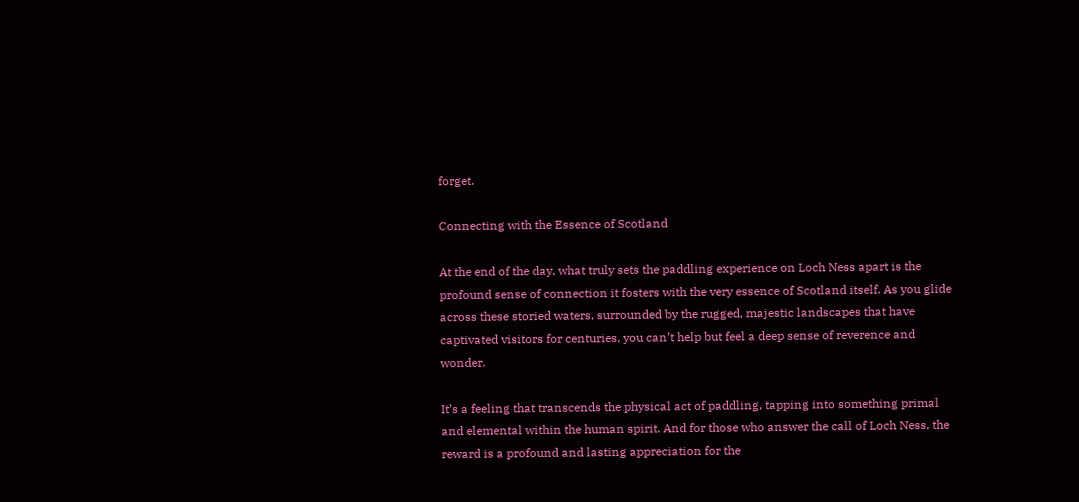forget.

Connecting with the Essence of Scotland

At the end of the day, what truly sets the paddling experience on Loch Ness apart is the profound sense of connection it fosters with the very essence of Scotland itself. As you glide across these storied waters, surrounded by the rugged, majestic landscapes that have captivated visitors for centuries, you can’t help but feel a deep sense of reverence and wonder.

It’s a feeling that transcends the physical act of paddling, tapping into something primal and elemental within the human spirit. And for those who answer the call of Loch Ness, the reward is a profound and lasting appreciation for the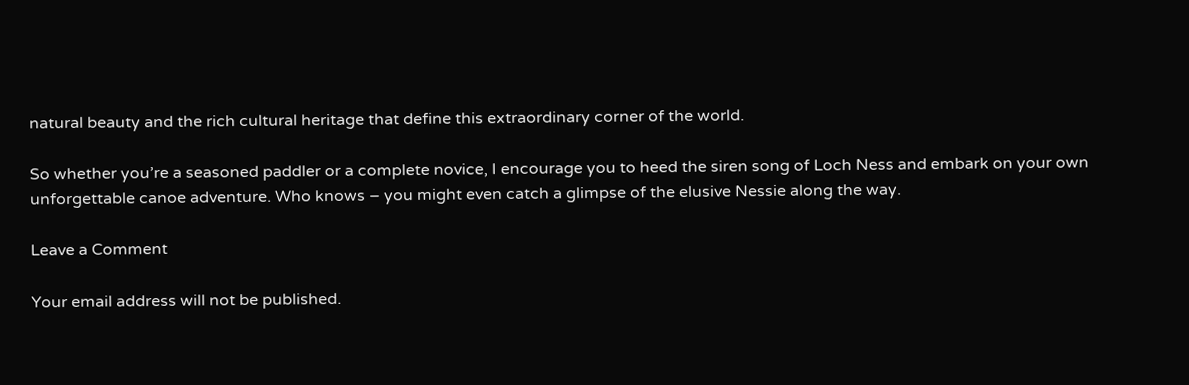natural beauty and the rich cultural heritage that define this extraordinary corner of the world.

So whether you’re a seasoned paddler or a complete novice, I encourage you to heed the siren song of Loch Ness and embark on your own unforgettable canoe adventure. Who knows – you might even catch a glimpse of the elusive Nessie along the way.

Leave a Comment

Your email address will not be published.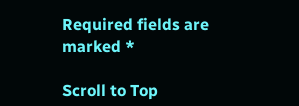Required fields are marked *

Scroll to Top